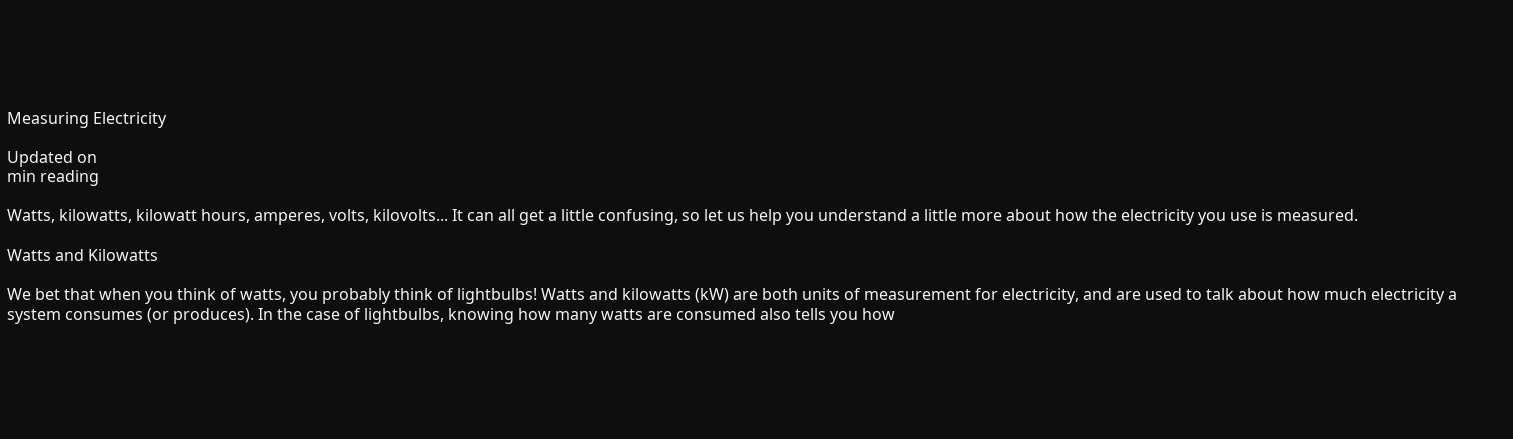Measuring Electricity

Updated on
min reading

Watts, kilowatts, kilowatt hours, amperes, volts, kilovolts... It can all get a little confusing, so let us help you understand a little more about how the electricity you use is measured.

Watts and Kilowatts

We bet that when you think of watts, you probably think of lightbulbs! Watts and kilowatts (kW) are both units of measurement for electricity, and are used to talk about how much electricity a system consumes (or produces). In the case of lightbulbs, knowing how many watts are consumed also tells you how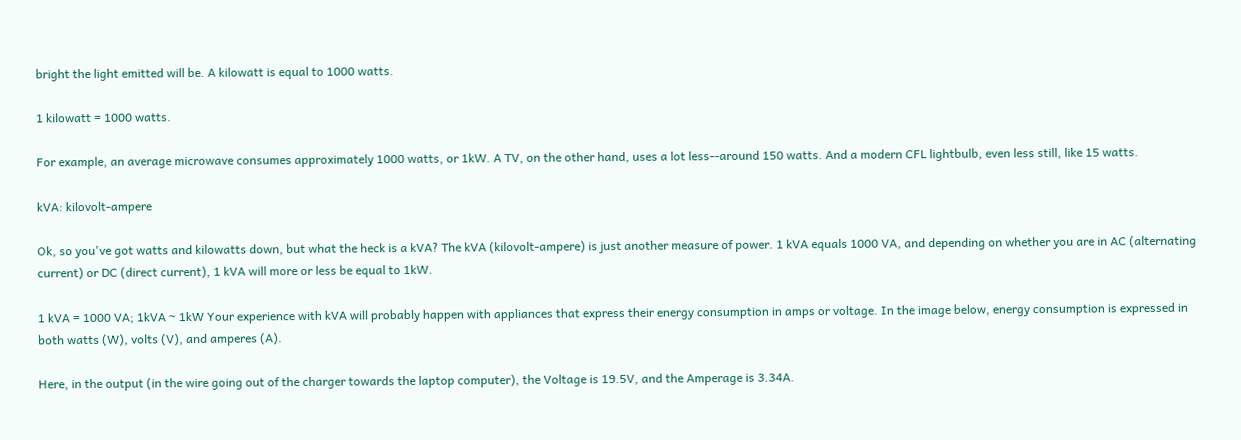bright the light emitted will be. A kilowatt is equal to 1000 watts.

1 kilowatt = 1000 watts.

For example, an average microwave consumes approximately 1000 watts, or 1kW. A TV, on the other hand, uses a lot less--around 150 watts. And a modern CFL lightbulb, even less still, like 15 watts.

kVA: kilovolt-ampere

Ok, so you've got watts and kilowatts down, but what the heck is a kVA? The kVA (kilovolt-ampere) is just another measure of power. 1 kVA equals 1000 VA, and depending on whether you are in AC (alternating current) or DC (direct current), 1 kVA will more or less be equal to 1kW.

1 kVA = 1000 VA; 1kVA ~ 1kW Your experience with kVA will probably happen with appliances that express their energy consumption in amps or voltage. In the image below, energy consumption is expressed in both watts (W), volts (V), and amperes (A).

Here, in the output (in the wire going out of the charger towards the laptop computer), the Voltage is 19.5V, and the Amperage is 3.34A.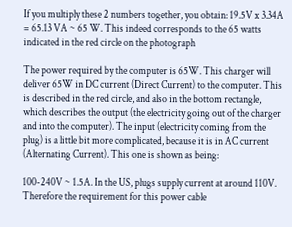If you multiply these 2 numbers together, you obtain: 19.5V x 3.34A = 65.13 VA ~ 65 W. This indeed corresponds to the 65 watts indicated in the red circle on the photograph

The power required by the computer is 65W. This charger will deliver 65W in DC current (Direct Current) to the computer. This is described in the red circle, and also in the bottom rectangle, which describes the output (the electricity going out of the charger and into the computer). The input (electricity coming from the plug) is a little bit more complicated, because it is in AC current (Alternating Current). This one is shown as being:

100-240V ~ 1.5A. In the US, plugs supply current at around 110V. Therefore the requirement for this power cable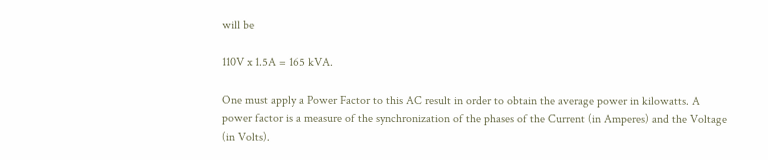will be

110V x 1.5A = 165 kVA.

One must apply a Power Factor to this AC result in order to obtain the average power in kilowatts. A power factor is a measure of the synchronization of the phases of the Current (in Amperes) and the Voltage (in Volts).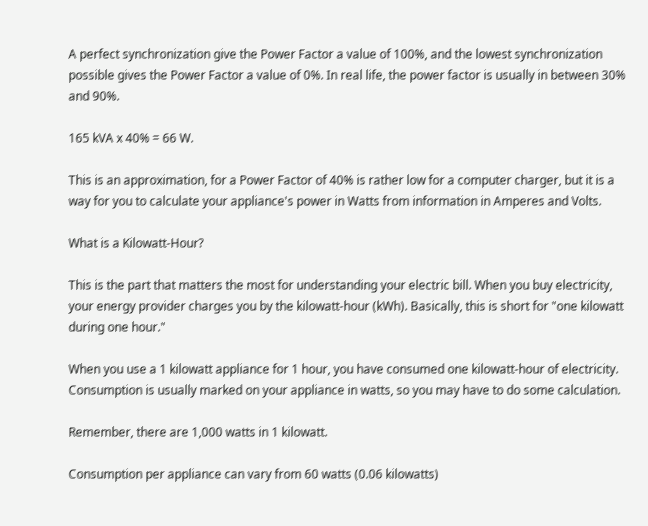A perfect synchronization give the Power Factor a value of 100%, and the lowest synchronization possible gives the Power Factor a value of 0%. In real life, the power factor is usually in between 30% and 90%.

165 kVA x 40% = 66 W.

This is an approximation, for a Power Factor of 40% is rather low for a computer charger, but it is a way for you to calculate your appliance's power in Watts from information in Amperes and Volts.

What is a Kilowatt-Hour?

This is the part that matters the most for understanding your electric bill. When you buy electricity, your energy provider charges you by the kilowatt-hour (kWh). Basically, this is short for "one kilowatt during one hour."

When you use a 1 kilowatt appliance for 1 hour, you have consumed one kilowatt-hour of electricity. Consumption is usually marked on your appliance in watts, so you may have to do some calculation.

Remember, there are 1,000 watts in 1 kilowatt.

Consumption per appliance can vary from 60 watts (0.06 kilowatts)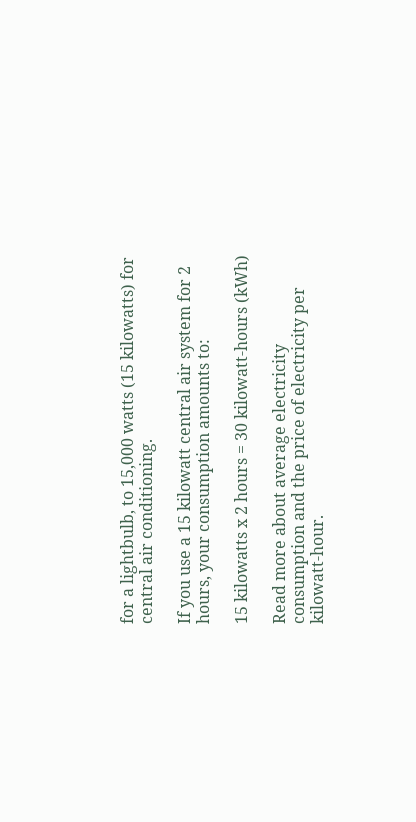for a lightbulb, to 15,000 watts (15 kilowatts) for central air conditioning.

If you use a 15 kilowatt central air system for 2 hours, your consumption amounts to:

15 kilowatts x 2 hours = 30 kilowatt-hours (kWh)

Read more about average electricity consumption and the price of electricity per kilowatt-hour.